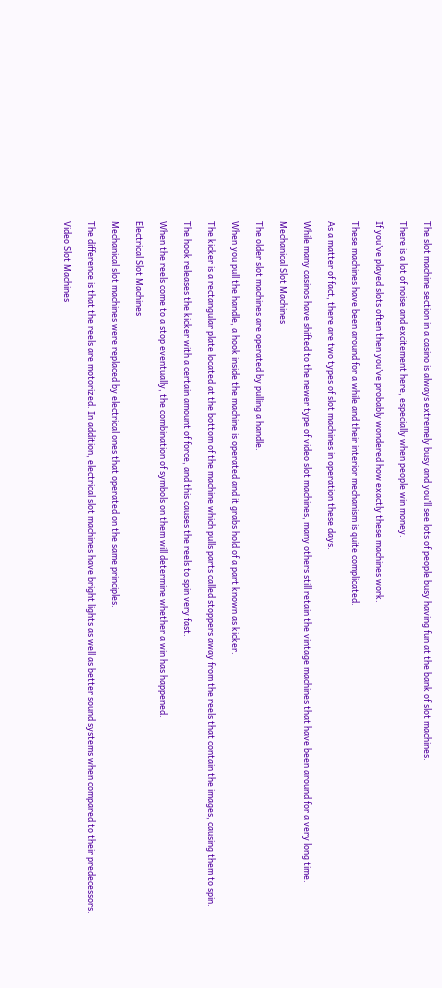The slot machine section in a casino is always extremely busy and you’ll see lots of people busy having fun at the bank of slot machines.

There is a lot of noise and excitement here, especially when people win money.

If you’ve played slots often then you’ve probably wondered how exactly these machines work.

These machines have been around for a while and their interior mechanism is quite complicated.

As a matter of fact, there are two types of slot machines in operation these days.

While many casinos have shifted to the newer type of video slot machines, many others still retain the vintage machines that have been around for a very long time.

Mechanical Slot Machines

The older slot machines are operated by pulling a handle.

When you pull the handle, a hook inside the machine is operated and it grabs hold of a part known as kicker.

The kicker is a rectangular plate located at the bottom of the machine which pulls parts called stoppers away from the reels that contain the images, causing them to spin.

The hook releases the kicker with a certain amount of force, and this causes the reels to spin very fast.

When the reels come to a stop eventually, the combination of symbols on them will determine whether a win has happened.

Electrical Slot Machines

Mechanical slot machines were replaced by electrical ones that operated on the same principles.

The difference is that the reels are motorized. In addition, electrical slot machines have bright lights as well as better sound systems when compared to their predecessors.

Video Slot Machines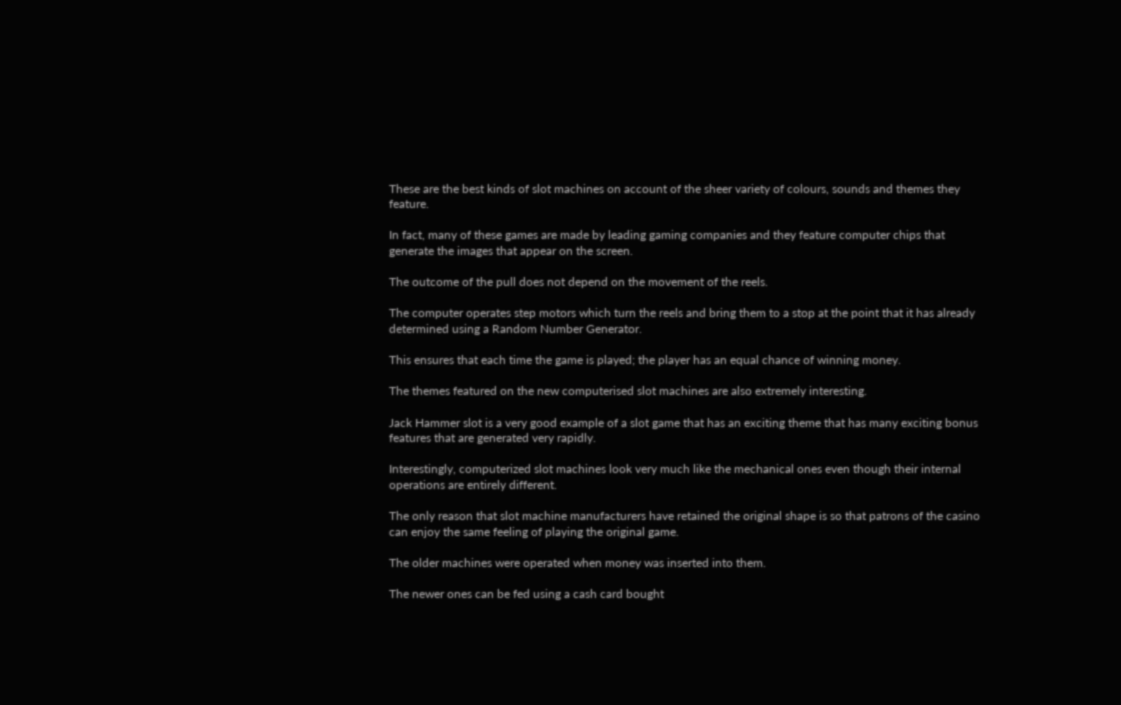These are the best kinds of slot machines on account of the sheer variety of colours, sounds and themes they feature.

In fact, many of these games are made by leading gaming companies and they feature computer chips that generate the images that appear on the screen.

The outcome of the pull does not depend on the movement of the reels.

The computer operates step motors which turn the reels and bring them to a stop at the point that it has already determined using a Random Number Generator.

This ensures that each time the game is played; the player has an equal chance of winning money.

The themes featured on the new computerised slot machines are also extremely interesting.

Jack Hammer slot is a very good example of a slot game that has an exciting theme that has many exciting bonus features that are generated very rapidly.

Interestingly, computerized slot machines look very much like the mechanical ones even though their internal operations are entirely different.

The only reason that slot machine manufacturers have retained the original shape is so that patrons of the casino can enjoy the same feeling of playing the original game.

The older machines were operated when money was inserted into them.

The newer ones can be fed using a cash card bought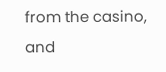from the casino, and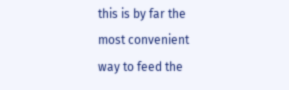this is by far the most convenient way to feed the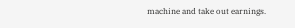machine and take out earnings.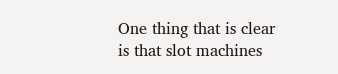One thing that is clear is that slot machines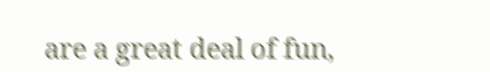are a great deal of fun,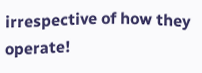irrespective of how they operate!